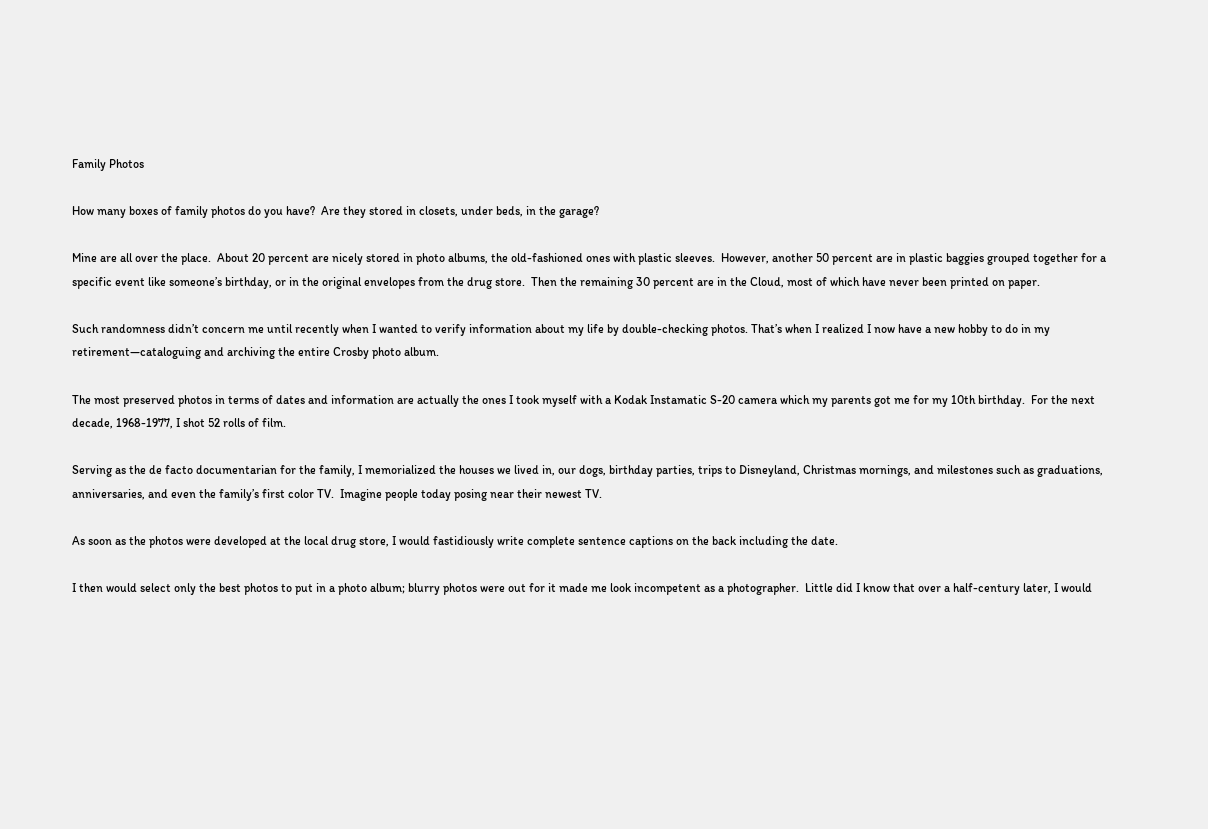Family Photos

How many boxes of family photos do you have?  Are they stored in closets, under beds, in the garage?

Mine are all over the place.  About 20 percent are nicely stored in photo albums, the old-fashioned ones with plastic sleeves.  However, another 50 percent are in plastic baggies grouped together for a specific event like someone’s birthday, or in the original envelopes from the drug store.  Then the remaining 30 percent are in the Cloud, most of which have never been printed on paper.

Such randomness didn’t concern me until recently when I wanted to verify information about my life by double-checking photos. That’s when I realized I now have a new hobby to do in my retirement—cataloguing and archiving the entire Crosby photo album.

The most preserved photos in terms of dates and information are actually the ones I took myself with a Kodak Instamatic S-20 camera which my parents got me for my 10th birthday.  For the next decade, 1968-1977, I shot 52 rolls of film.

Serving as the de facto documentarian for the family, I memorialized the houses we lived in, our dogs, birthday parties, trips to Disneyland, Christmas mornings, and milestones such as graduations, anniversaries, and even the family’s first color TV.  Imagine people today posing near their newest TV.

As soon as the photos were developed at the local drug store, I would fastidiously write complete sentence captions on the back including the date.

I then would select only the best photos to put in a photo album; blurry photos were out for it made me look incompetent as a photographer.  Little did I know that over a half-century later, I would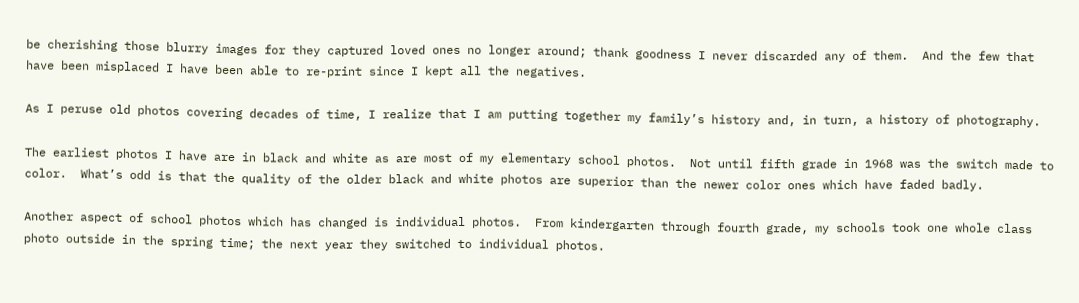be cherishing those blurry images for they captured loved ones no longer around; thank goodness I never discarded any of them.  And the few that have been misplaced I have been able to re-print since I kept all the negatives.

As I peruse old photos covering decades of time, I realize that I am putting together my family’s history and, in turn, a history of photography.

The earliest photos I have are in black and white as are most of my elementary school photos.  Not until fifth grade in 1968 was the switch made to color.  What’s odd is that the quality of the older black and white photos are superior than the newer color ones which have faded badly.

Another aspect of school photos which has changed is individual photos.  From kindergarten through fourth grade, my schools took one whole class photo outside in the spring time; the next year they switched to individual photos.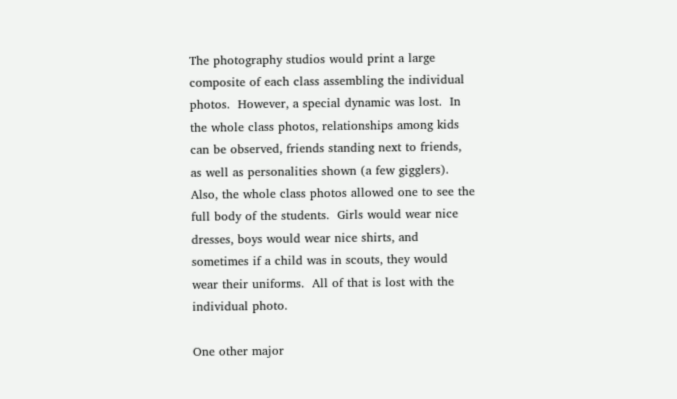The photography studios would print a large composite of each class assembling the individual photos.  However, a special dynamic was lost.  In the whole class photos, relationships among kids can be observed, friends standing next to friends, as well as personalities shown (a few gigglers).  Also, the whole class photos allowed one to see the full body of the students.  Girls would wear nice dresses, boys would wear nice shirts, and sometimes if a child was in scouts, they would wear their uniforms.  All of that is lost with the individual photo.

One other major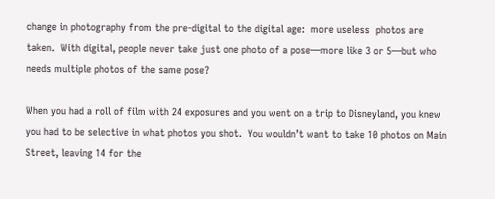change in photography from the pre-digital to the digital age:  more useless  photos are taken.  With digital, people never take just one photo of a pose—more like 3 or 5—but who needs multiple photos of the same pose?

When you had a roll of film with 24 exposures and you went on a trip to Disneyland, you knew you had to be selective in what photos you shot.  You wouldn’t want to take 10 photos on Main Street, leaving 14 for the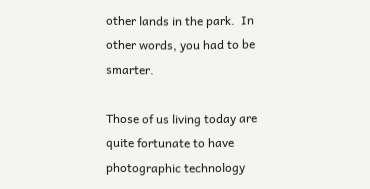other lands in the park.  In other words, you had to be smarter.

Those of us living today are quite fortunate to have photographic technology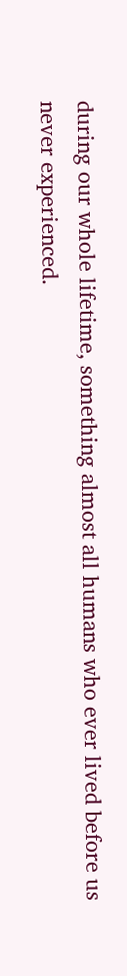during our whole lifetime, something almost all humans who ever lived before us never experienced.